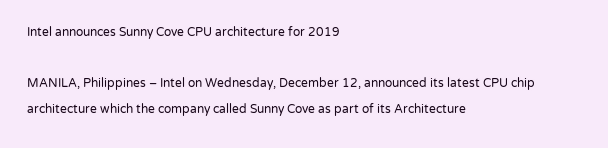Intel announces Sunny Cove CPU architecture for 2019

MANILA, Philippines – Intel on Wednesday, December 12, announced its latest CPU chip architecture which the company called Sunny Cove as part of its Architecture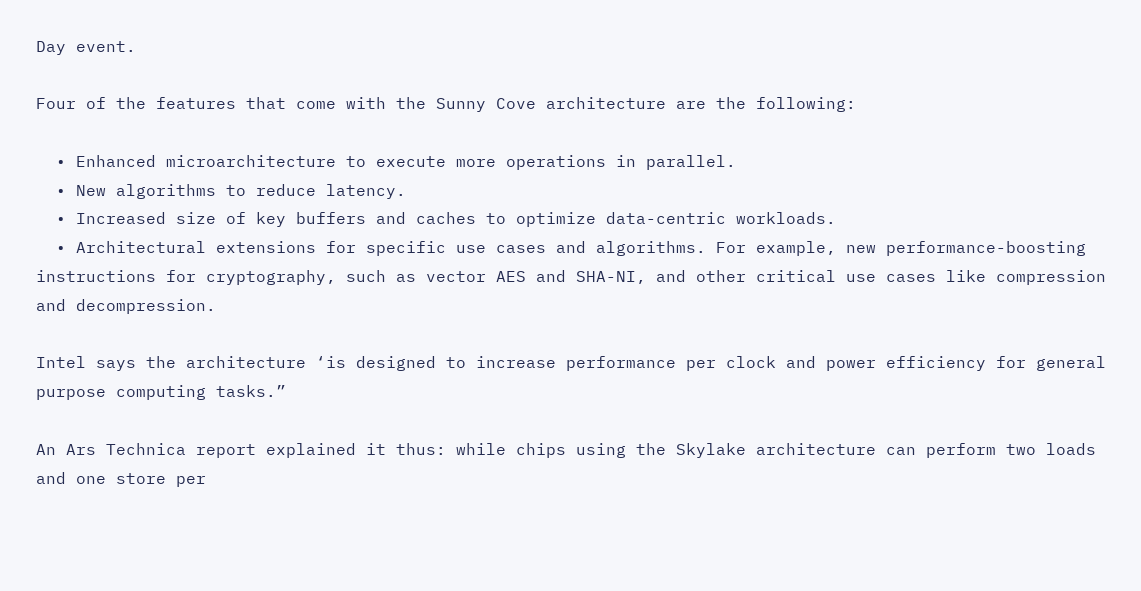Day event.

Four of the features that come with the Sunny Cove architecture are the following:

  • Enhanced microarchitecture to execute more operations in parallel.
  • New algorithms to reduce latency.
  • Increased size of key buffers and caches to optimize data-centric workloads.
  • Architectural extensions for specific use cases and algorithms. For example, new performance-boosting instructions for cryptography, such as vector AES and SHA-NI, and other critical use cases like compression and decompression.

Intel says the architecture ‘is designed to increase performance per clock and power efficiency for general purpose computing tasks.”

An Ars Technica report explained it thus: while chips using the Skylake architecture can perform two loads and one store per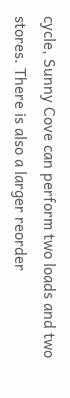cycle, Sunny Cove can perform two loads and two stores. There is also a larger reorder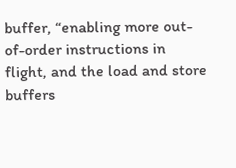buffer, “enabling more out-of-order instructions in flight, and the load and store buffers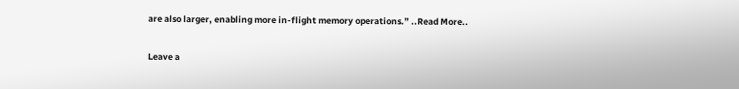are also larger, enabling more in-flight memory operations.” ..Read More..

Leave a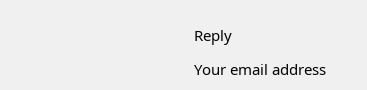Reply

Your email address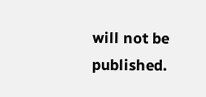will not be published.